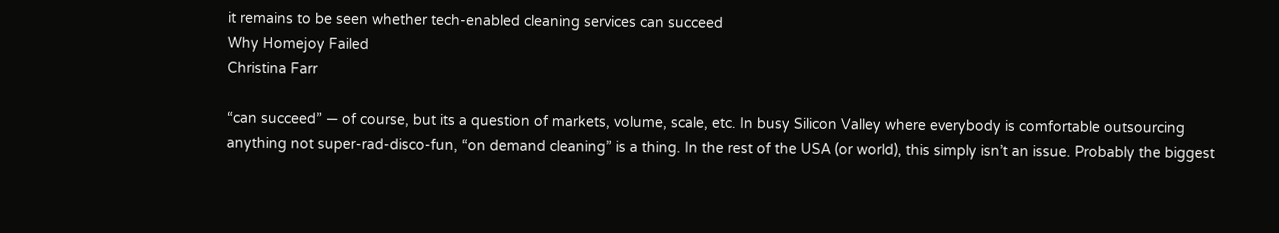it remains to be seen whether tech-enabled cleaning services can succeed
Why Homejoy Failed
Christina Farr

“can succeed” — of course, but its a question of markets, volume, scale, etc. In busy Silicon Valley where everybody is comfortable outsourcing anything not super-rad-disco-fun, “on demand cleaning” is a thing. In the rest of the USA (or world), this simply isn’t an issue. Probably the biggest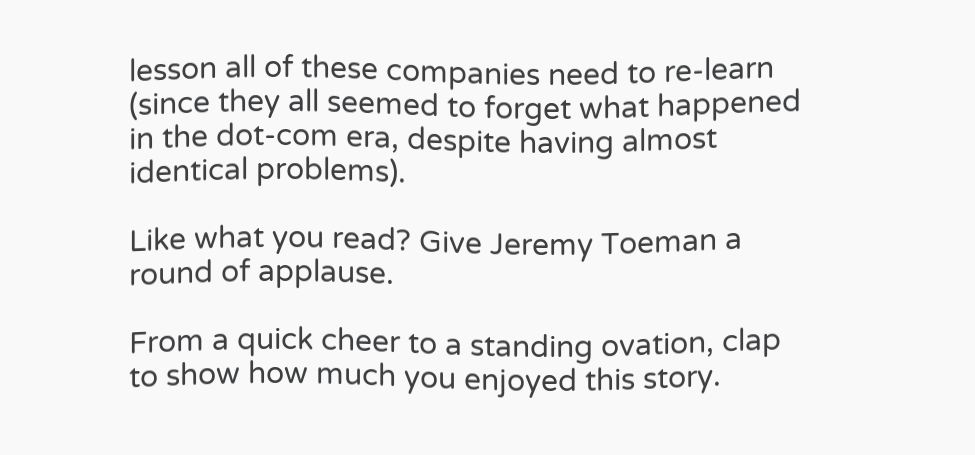lesson all of these companies need to re-learn (since they all seemed to forget what happened in the dot-com era, despite having almost identical problems).

Like what you read? Give Jeremy Toeman a round of applause.

From a quick cheer to a standing ovation, clap to show how much you enjoyed this story.